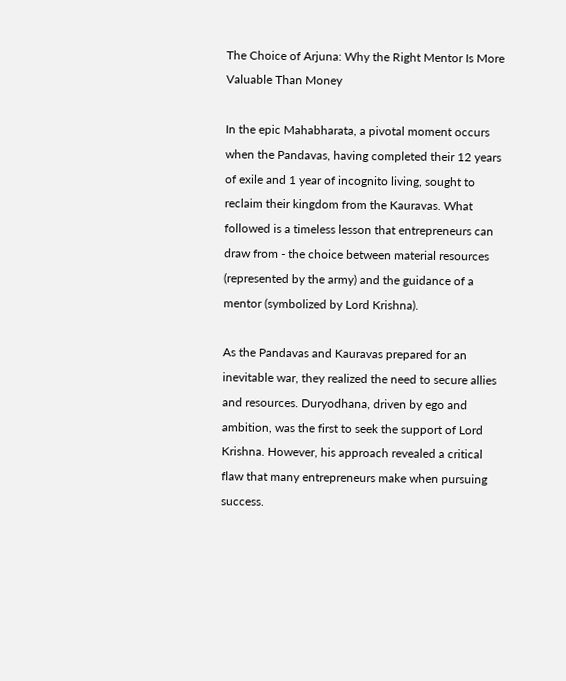The Choice of Arjuna: Why the Right Mentor Is More Valuable Than Money

In the epic Mahabharata, a pivotal moment occurs when the Pandavas, having completed their 12 years of exile and 1 year of incognito living, sought to reclaim their kingdom from the Kauravas. What followed is a timeless lesson that entrepreneurs can draw from - the choice between material resources (represented by the army) and the guidance of a mentor (symbolized by Lord Krishna).

As the Pandavas and Kauravas prepared for an inevitable war, they realized the need to secure allies and resources. Duryodhana, driven by ego and ambition, was the first to seek the support of Lord Krishna. However, his approach revealed a critical flaw that many entrepreneurs make when pursuing success.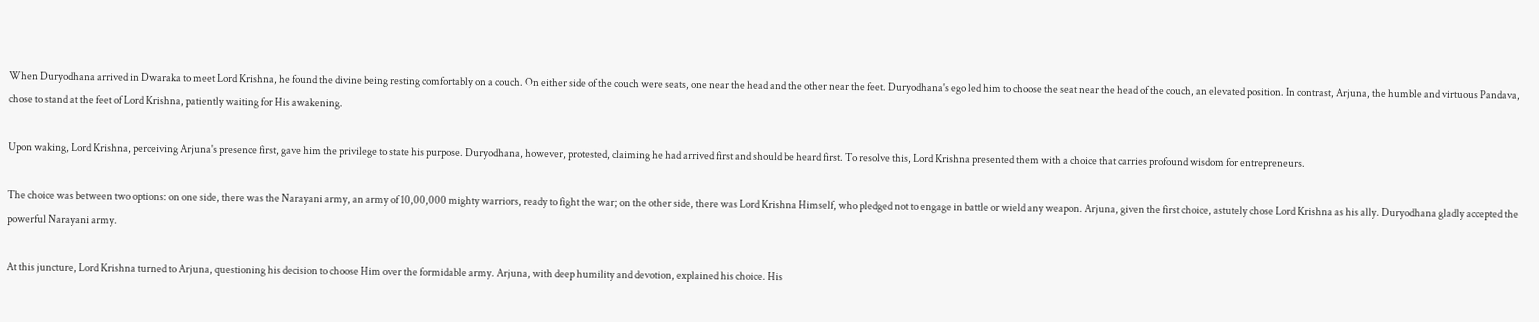When Duryodhana arrived in Dwaraka to meet Lord Krishna, he found the divine being resting comfortably on a couch. On either side of the couch were seats, one near the head and the other near the feet. Duryodhana's ego led him to choose the seat near the head of the couch, an elevated position. In contrast, Arjuna, the humble and virtuous Pandava, chose to stand at the feet of Lord Krishna, patiently waiting for His awakening.

Upon waking, Lord Krishna, perceiving Arjuna's presence first, gave him the privilege to state his purpose. Duryodhana, however, protested, claiming he had arrived first and should be heard first. To resolve this, Lord Krishna presented them with a choice that carries profound wisdom for entrepreneurs.

The choice was between two options: on one side, there was the Narayani army, an army of 10,00,000 mighty warriors, ready to fight the war; on the other side, there was Lord Krishna Himself, who pledged not to engage in battle or wield any weapon. Arjuna, given the first choice, astutely chose Lord Krishna as his ally. Duryodhana gladly accepted the powerful Narayani army.

At this juncture, Lord Krishna turned to Arjuna, questioning his decision to choose Him over the formidable army. Arjuna, with deep humility and devotion, explained his choice. His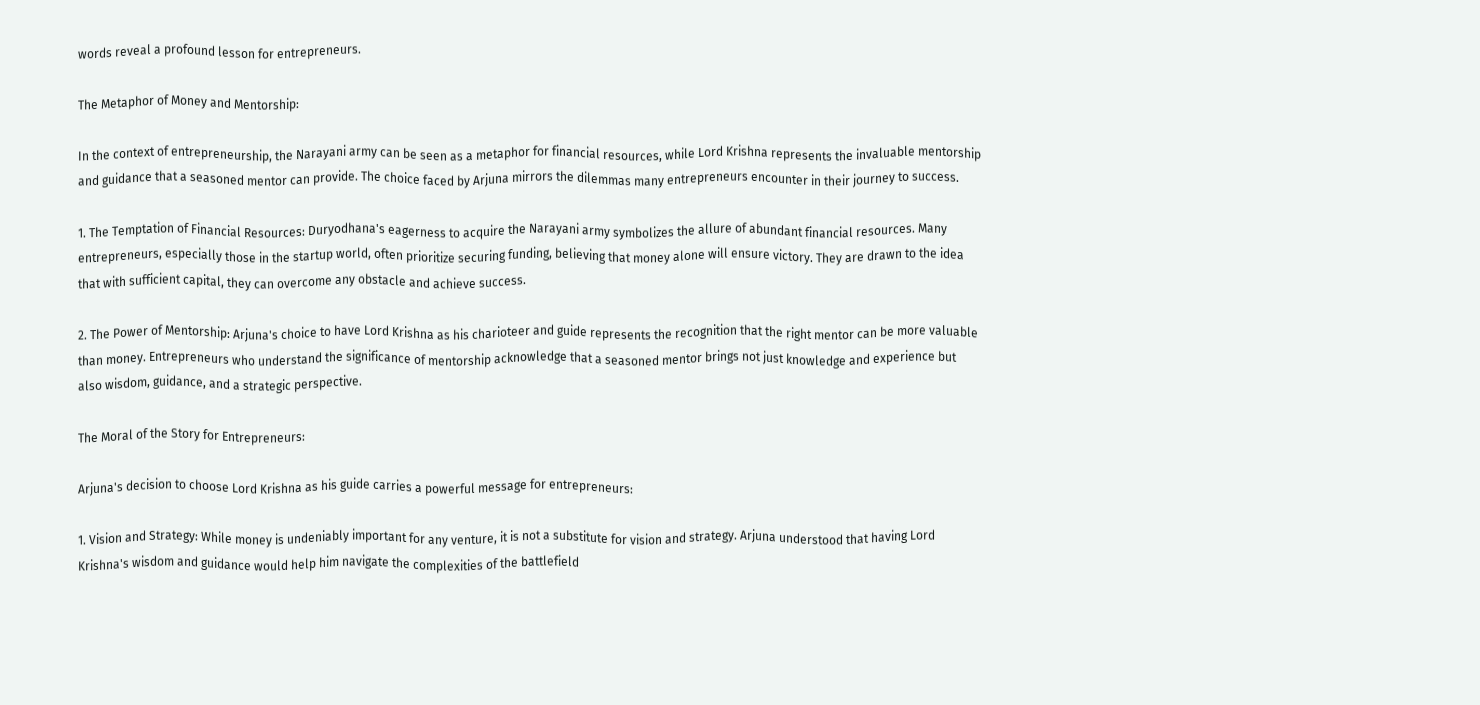words reveal a profound lesson for entrepreneurs.

The Metaphor of Money and Mentorship:

In the context of entrepreneurship, the Narayani army can be seen as a metaphor for financial resources, while Lord Krishna represents the invaluable mentorship and guidance that a seasoned mentor can provide. The choice faced by Arjuna mirrors the dilemmas many entrepreneurs encounter in their journey to success.

1. The Temptation of Financial Resources: Duryodhana's eagerness to acquire the Narayani army symbolizes the allure of abundant financial resources. Many entrepreneurs, especially those in the startup world, often prioritize securing funding, believing that money alone will ensure victory. They are drawn to the idea that with sufficient capital, they can overcome any obstacle and achieve success.

2. The Power of Mentorship: Arjuna's choice to have Lord Krishna as his charioteer and guide represents the recognition that the right mentor can be more valuable than money. Entrepreneurs who understand the significance of mentorship acknowledge that a seasoned mentor brings not just knowledge and experience but also wisdom, guidance, and a strategic perspective.

The Moral of the Story for Entrepreneurs:

Arjuna's decision to choose Lord Krishna as his guide carries a powerful message for entrepreneurs:

1. Vision and Strategy: While money is undeniably important for any venture, it is not a substitute for vision and strategy. Arjuna understood that having Lord Krishna's wisdom and guidance would help him navigate the complexities of the battlefield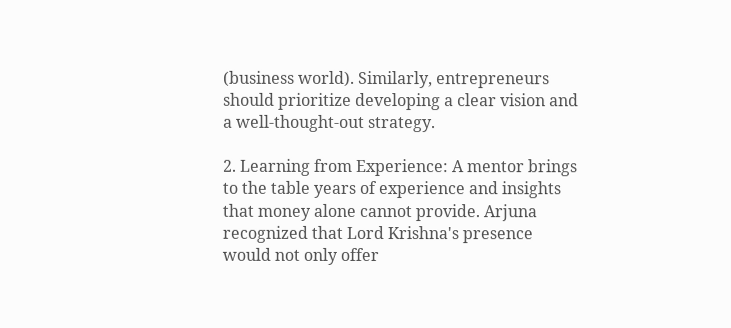(business world). Similarly, entrepreneurs should prioritize developing a clear vision and a well-thought-out strategy.

2. Learning from Experience: A mentor brings to the table years of experience and insights that money alone cannot provide. Arjuna recognized that Lord Krishna's presence would not only offer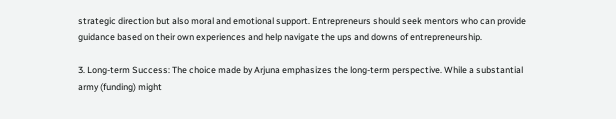strategic direction but also moral and emotional support. Entrepreneurs should seek mentors who can provide guidance based on their own experiences and help navigate the ups and downs of entrepreneurship.

3. Long-term Success: The choice made by Arjuna emphasizes the long-term perspective. While a substantial army (funding) might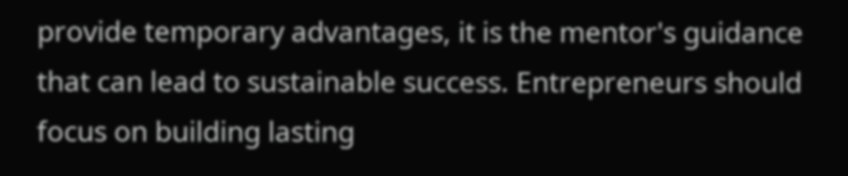provide temporary advantages, it is the mentor's guidance that can lead to sustainable success. Entrepreneurs should focus on building lasting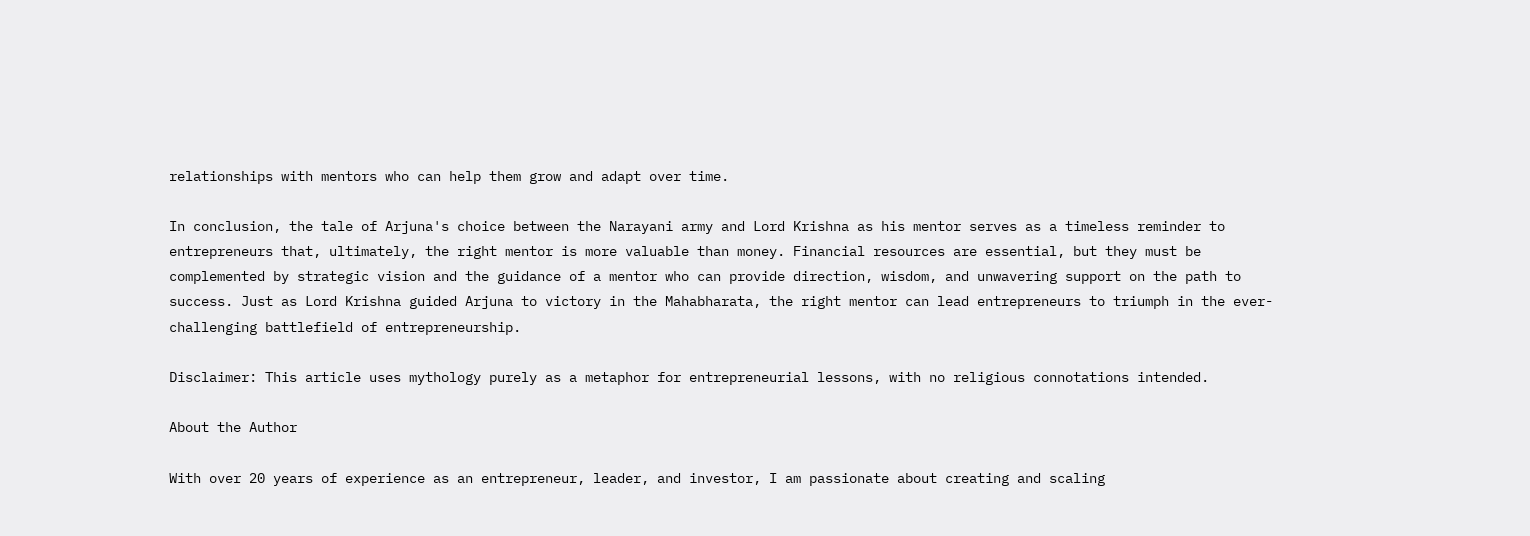relationships with mentors who can help them grow and adapt over time.

In conclusion, the tale of Arjuna's choice between the Narayani army and Lord Krishna as his mentor serves as a timeless reminder to entrepreneurs that, ultimately, the right mentor is more valuable than money. Financial resources are essential, but they must be complemented by strategic vision and the guidance of a mentor who can provide direction, wisdom, and unwavering support on the path to success. Just as Lord Krishna guided Arjuna to victory in the Mahabharata, the right mentor can lead entrepreneurs to triumph in the ever-challenging battlefield of entrepreneurship.

Disclaimer: This article uses mythology purely as a metaphor for entrepreneurial lessons, with no religious connotations intended.

About the Author

With over 20 years of experience as an entrepreneur, leader, and investor, I am passionate about creating and scaling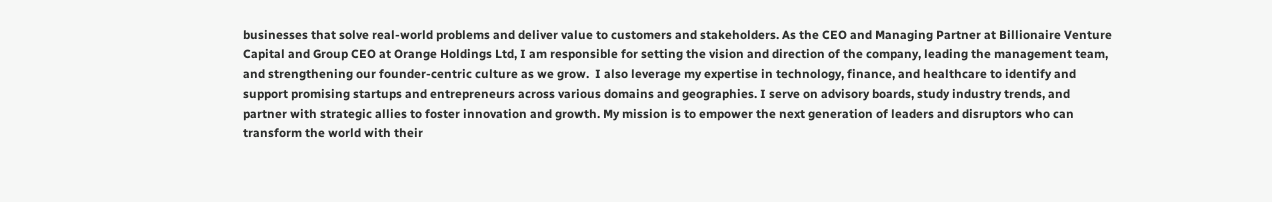businesses that solve real-world problems and deliver value to customers and stakeholders. As the CEO and Managing Partner at Billionaire Venture Capital and Group CEO at Orange Holdings Ltd, I am responsible for setting the vision and direction of the company, leading the management team, and strengthening our founder-centric culture as we grow.  I also leverage my expertise in technology, finance, and healthcare to identify and support promising startups and entrepreneurs across various domains and geographies. I serve on advisory boards, study industry trends, and partner with strategic allies to foster innovation and growth. My mission is to empower the next generation of leaders and disruptors who can transform the world with their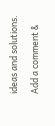ideas and solutions.

Add a comment &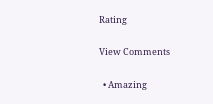Rating

View Comments

  • Amazing